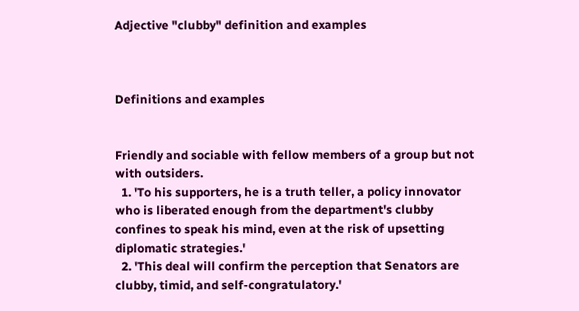Adjective "clubby" definition and examples



Definitions and examples


Friendly and sociable with fellow members of a group but not with outsiders.
  1. 'To his supporters, he is a truth teller, a policy innovator who is liberated enough from the department's clubby confines to speak his mind, even at the risk of upsetting diplomatic strategies.'
  2. 'This deal will confirm the perception that Senators are clubby, timid, and self-congratulatory.'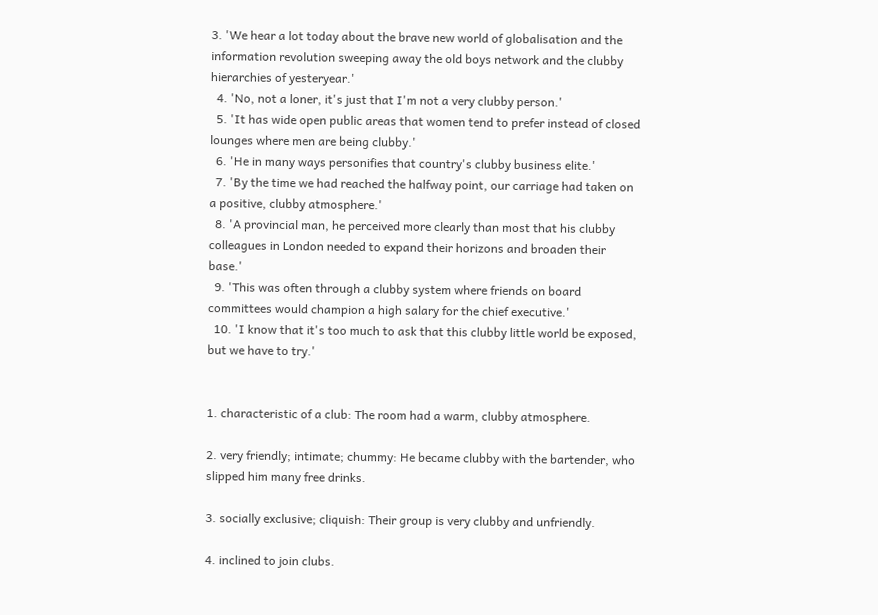3. 'We hear a lot today about the brave new world of globalisation and the information revolution sweeping away the old boys network and the clubby hierarchies of yesteryear.'
  4. 'No, not a loner, it's just that I'm not a very clubby person.'
  5. 'It has wide open public areas that women tend to prefer instead of closed lounges where men are being clubby.'
  6. 'He in many ways personifies that country's clubby business elite.'
  7. 'By the time we had reached the halfway point, our carriage had taken on a positive, clubby atmosphere.'
  8. 'A provincial man, he perceived more clearly than most that his clubby colleagues in London needed to expand their horizons and broaden their base.'
  9. 'This was often through a clubby system where friends on board committees would champion a high salary for the chief executive.'
  10. 'I know that it's too much to ask that this clubby little world be exposed, but we have to try.'


1. characteristic of a club: The room had a warm, clubby atmosphere.

2. very friendly; intimate; chummy: He became clubby with the bartender, who slipped him many free drinks.

3. socially exclusive; cliquish: Their group is very clubby and unfriendly.

4. inclined to join clubs.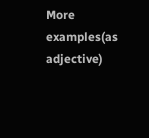More examples(as adjective)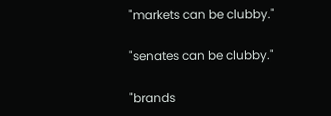"markets can be clubby."

"senates can be clubby."

"brands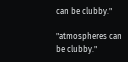can be clubby."

"atmospheres can be clubby."